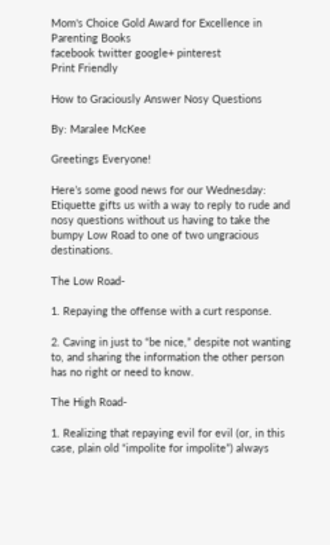Mom's Choice Gold Award for Excellence in Parenting Books
facebook twitter google+ pinterest
Print Friendly

How to Graciously Answer Nosy Questions

By: Maralee McKee

Greetings Everyone!

Here’s some good news for our Wednesday: Etiquette gifts us with a way to reply to rude and nosy questions without us having to take the bumpy Low Road to one of two ungracious destinations.

The Low Road-

1. Repaying the offense with a curt response.

2. Caving in just to “be nice,” despite not wanting to, and sharing the information the other person has no right or need to know.

The High Road-

1. Realizing that repaying evil for evil (or, in this case, plain old “impolite for impolite”) always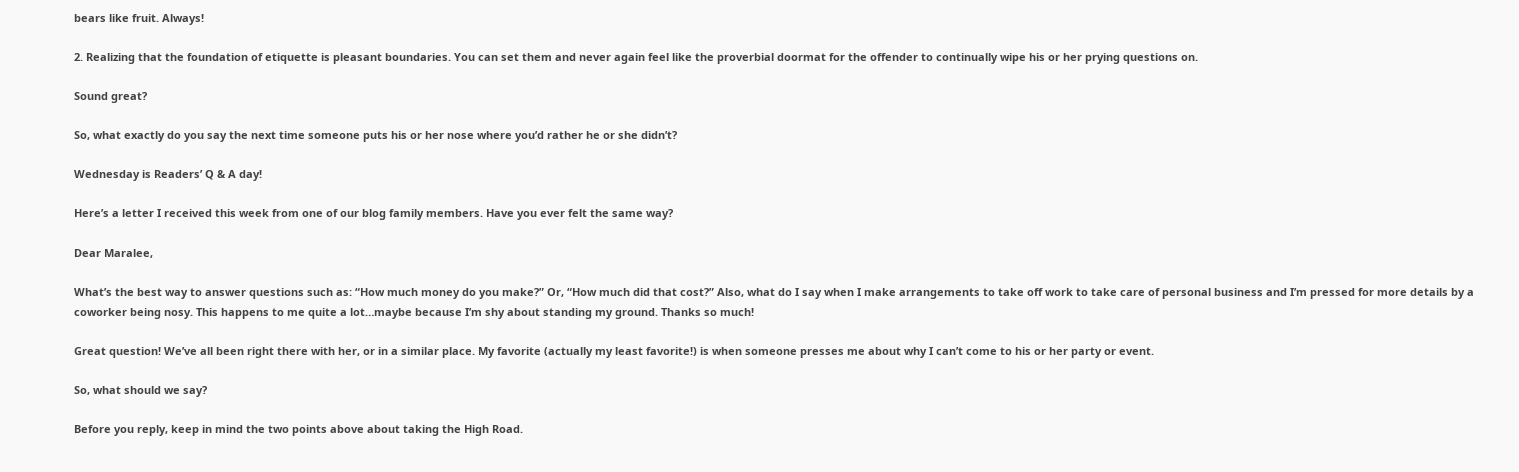bears like fruit. Always!

2. Realizing that the foundation of etiquette is pleasant boundaries. You can set them and never again feel like the proverbial doormat for the offender to continually wipe his or her prying questions on.

Sound great?

So, what exactly do you say the next time someone puts his or her nose where you’d rather he or she didn’t?

Wednesday is Readers’ Q & A day!

Here’s a letter I received this week from one of our blog family members. Have you ever felt the same way?

Dear Maralee,

What’s the best way to answer questions such as: “How much money do you make?” Or, “How much did that cost?” Also, what do I say when I make arrangements to take off work to take care of personal business and I’m pressed for more details by a coworker being nosy. This happens to me quite a lot…maybe because I’m shy about standing my ground. Thanks so much!

Great question! We’ve all been right there with her, or in a similar place. My favorite (actually my least favorite!) is when someone presses me about why I can’t come to his or her party or event.

So, what should we say?

Before you reply, keep in mind the two points above about taking the High Road.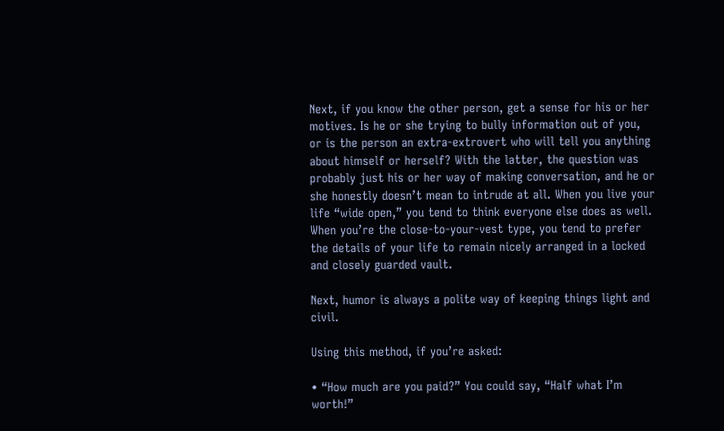Next, if you know the other person, get a sense for his or her motives. Is he or she trying to bully information out of you, or is the person an extra-extrovert who will tell you anything about himself or herself? With the latter, the question was probably just his or her way of making conversation, and he or she honestly doesn’t mean to intrude at all. When you live your life “wide open,” you tend to think everyone else does as well. When you’re the close-to-your-vest type, you tend to prefer the details of your life to remain nicely arranged in a locked and closely guarded vault.

Next, humor is always a polite way of keeping things light and civil.

Using this method, if you’re asked:

• “How much are you paid?” You could say, “Half what I’m worth!”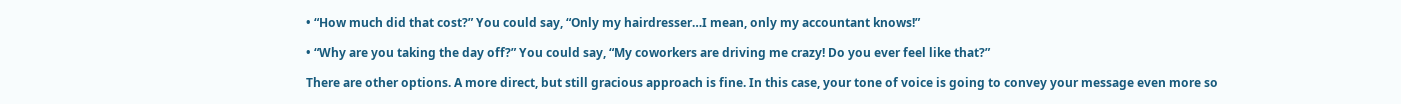• “How much did that cost?” You could say, “Only my hairdresser…I mean, only my accountant knows!”

• “Why are you taking the day off?” You could say, “My coworkers are driving me crazy! Do you ever feel like that?”

There are other options. A more direct, but still gracious approach is fine. In this case, your tone of voice is going to convey your message even more so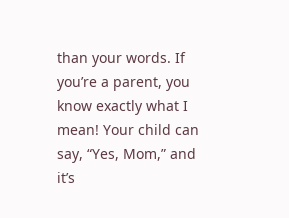than your words. If you’re a parent, you know exactly what I mean! Your child can say, “Yes, Mom,” and it’s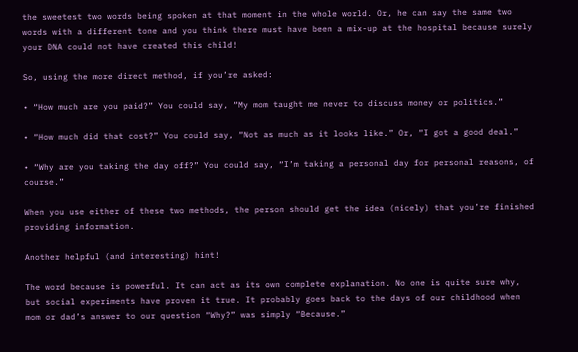the sweetest two words being spoken at that moment in the whole world. Or, he can say the same two words with a different tone and you think there must have been a mix-up at the hospital because surely your DNA could not have created this child!

So, using the more direct method, if you’re asked:

• “How much are you paid?” You could say, “My mom taught me never to discuss money or politics.”

• “How much did that cost?” You could say, “Not as much as it looks like.” Or, “I got a good deal.”

• “Why are you taking the day off?” You could say, “I’m taking a personal day for personal reasons, of course.”

When you use either of these two methods, the person should get the idea (nicely) that you’re finished providing information.

Another helpful (and interesting) hint!

The word because is powerful. It can act as its own complete explanation. No one is quite sure why, but social experiments have proven it true. It probably goes back to the days of our childhood when mom or dad’s answer to our question “Why?” was simply “Because.”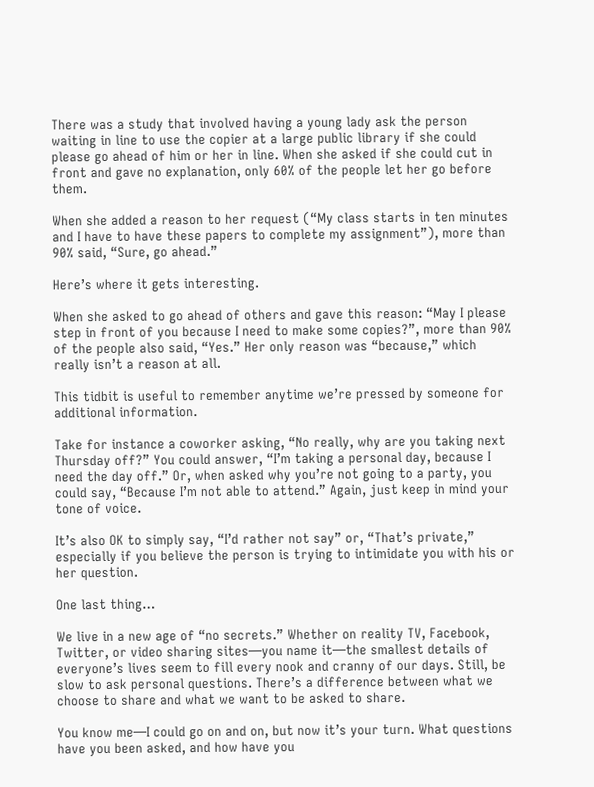There was a study that involved having a young lady ask the person waiting in line to use the copier at a large public library if she could please go ahead of him or her in line. When she asked if she could cut in front and gave no explanation, only 60% of the people let her go before them.

When she added a reason to her request (“My class starts in ten minutes and I have to have these papers to complete my assignment”), more than 90% said, “Sure, go ahead.”

Here’s where it gets interesting.

When she asked to go ahead of others and gave this reason: “May I please step in front of you because I need to make some copies?”, more than 90% of the people also said, “Yes.” Her only reason was “because,” which really isn’t a reason at all.

This tidbit is useful to remember anytime we’re pressed by someone for additional information.

Take for instance a coworker asking, “No really, why are you taking next Thursday off?” You could answer, “I’m taking a personal day, because I need the day off.” Or, when asked why you’re not going to a party, you could say, “Because I’m not able to attend.” Again, just keep in mind your tone of voice.

It’s also OK to simply say, “I’d rather not say” or, “That’s private,” especially if you believe the person is trying to intimidate you with his or her question.

One last thing…

We live in a new age of “no secrets.” Whether on reality TV, Facebook, Twitter, or video sharing sites—you name it—the smallest details of everyone’s lives seem to fill every nook and cranny of our days. Still, be slow to ask personal questions. There’s a difference between what we choose to share and what we want to be asked to share.

You know me—I could go on and on, but now it’s your turn. What questions have you been asked, and how have you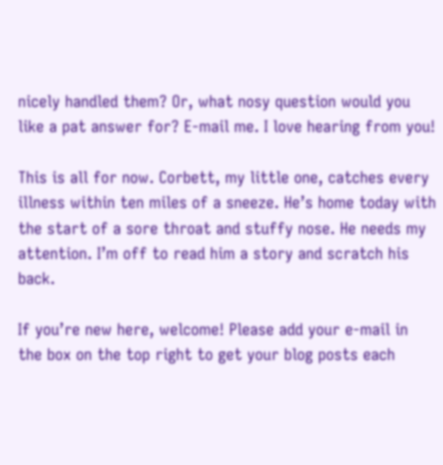nicely handled them? Or, what nosy question would you like a pat answer for? E-mail me. I love hearing from you!

This is all for now. Corbett, my little one, catches every illness within ten miles of a sneeze. He’s home today with the start of a sore throat and stuffy nose. He needs my attention. I’m off to read him a story and scratch his back.

If you’re new here, welcome! Please add your e-mail in the box on the top right to get your blog posts each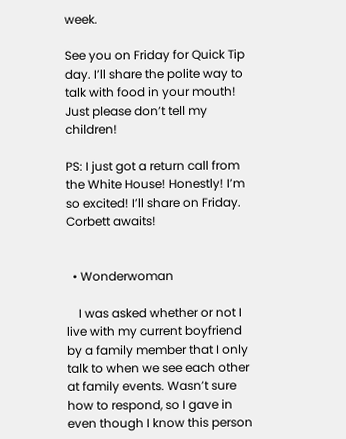week.

See you on Friday for Quick Tip day. I’ll share the polite way to talk with food in your mouth! Just please don’t tell my children!

PS: I just got a return call from the White House! Honestly! I’m so excited! I’ll share on Friday. Corbett awaits!


  • Wonderwoman

    I was asked whether or not I live with my current boyfriend by a family member that I only talk to when we see each other at family events. Wasn’t sure how to respond, so I gave in even though I know this person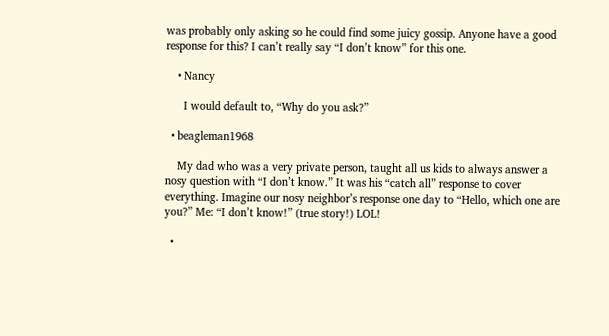was probably only asking so he could find some juicy gossip. Anyone have a good response for this? I can’t really say “I don’t know” for this one.

    • Nancy

      I would default to, “Why do you ask?”

  • beagleman1968

    My dad who was a very private person, taught all us kids to always answer a nosy question with “I don’t know.” It was his “catch all” response to cover everything. Imagine our nosy neighbor’s response one day to “Hello, which one are you?” Me: “I don’t know!” (true story!) LOL!

  •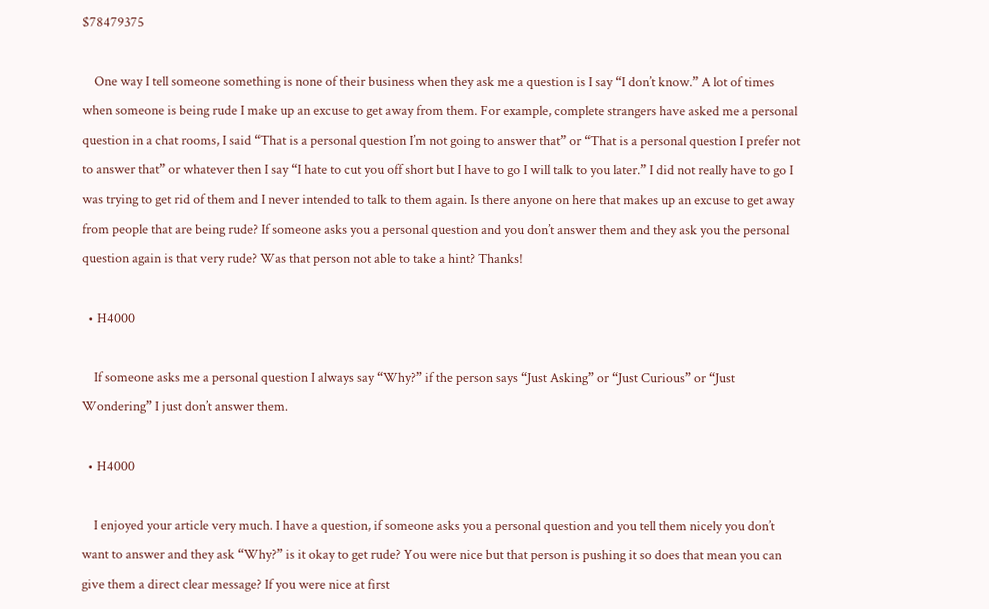$78479375

    One way I tell someone something is none of their business when they ask me a question is I say “I don’t know.” A lot of times when someone is being rude I make up an excuse to get away from them. For example, complete strangers have asked me a personal question in a chat rooms, I said “That is a personal question I’m not going to answer that” or “That is a personal question I prefer not to answer that” or whatever then I say “I hate to cut you off short but I have to go I will talk to you later.” I did not really have to go I was trying to get rid of them and I never intended to talk to them again. Is there anyone on here that makes up an excuse to get away from people that are being rude? If someone asks you a personal question and you don’t answer them and they ask you the personal question again is that very rude? Was that person not able to take a hint? Thanks!

  • H4000

    If someone asks me a personal question I always say “Why?” if the person says “Just Asking” or “Just Curious” or “Just Wondering” I just don’t answer them.

  • H4000

    I enjoyed your article very much. I have a question, if someone asks you a personal question and you tell them nicely you don’t want to answer and they ask “Why?” is it okay to get rude? You were nice but that person is pushing it so does that mean you can give them a direct clear message? If you were nice at first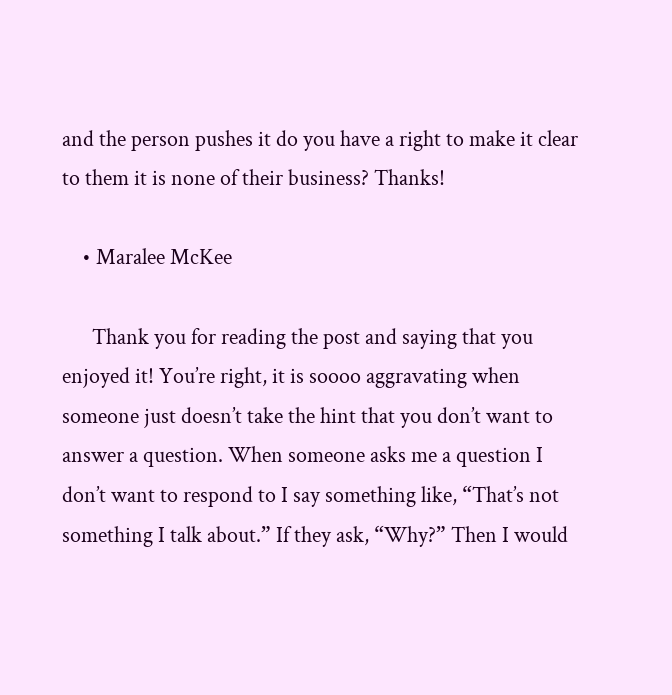and the person pushes it do you have a right to make it clear to them it is none of their business? Thanks!

    • Maralee McKee

      Thank you for reading the post and saying that you enjoyed it! You’re right, it is soooo aggravating when someone just doesn’t take the hint that you don’t want to answer a question. When someone asks me a question I don’t want to respond to I say something like, “That’s not something I talk about.” If they ask, “Why?” Then I would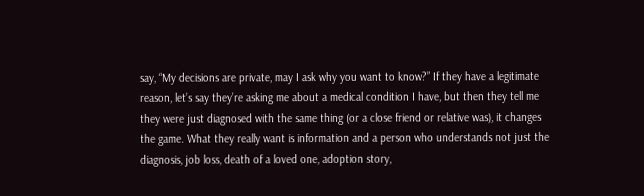say, “My decisions are private, may I ask why you want to know?” If they have a legitimate reason, let’s say they’re asking me about a medical condition I have, but then they tell me they were just diagnosed with the same thing (or a close friend or relative was), it changes the game. What they really want is information and a person who understands not just the diagnosis, job loss, death of a loved one, adoption story,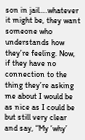son in jail….whatever it might be, they want someone who understands how they’re feeling. Now, if they have no connection to the thing they’re asking me about I would be as nice as I could be but still very clear and say, “My ‘why’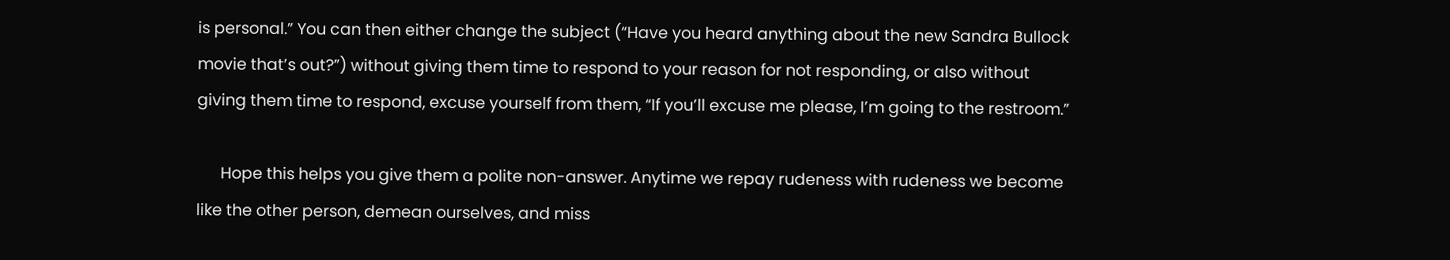is personal.” You can then either change the subject (“Have you heard anything about the new Sandra Bullock movie that’s out?”) without giving them time to respond to your reason for not responding, or also without giving them time to respond, excuse yourself from them, “If you’ll excuse me please, I’m going to the restroom.”

      Hope this helps you give them a polite non-answer. Anytime we repay rudeness with rudeness we become like the other person, demean ourselves, and miss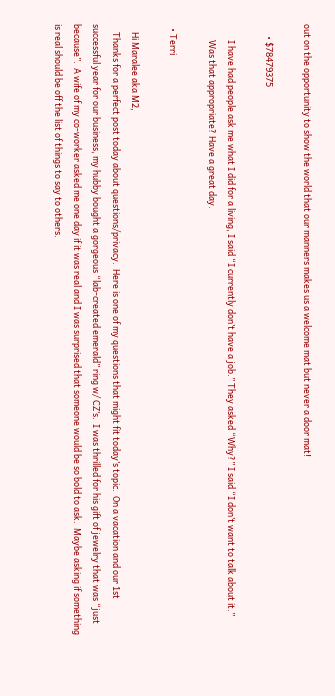out on the opportunity to show the world that our manners makes us a welcome mat but never a door mat!

      • $78479375

        I have had people ask me what I did for a living, I said “I currently don’t have a job.” They asked “Why?” I said “I don’t want to talk about it.”
        Was that appropriate? Have a great day.

  • Terri

    Hi Maralee aka M2,
    Thanks for a perfect post today about questions/privacy.  Here is one of my questions that might fit today’s topic.  On a vacation and our 1st successful year for our business, my hubby bought a gorgeous “lab-created emerald” ring w/ CZ’s.  I was thrilled for his gift of jewelry that was “just because”.  A wife of my co-worker asked me one day if it was real and I was surprised that someone would be so bold to ask.  Maybe asking if something is real should be off the list of things to say to others.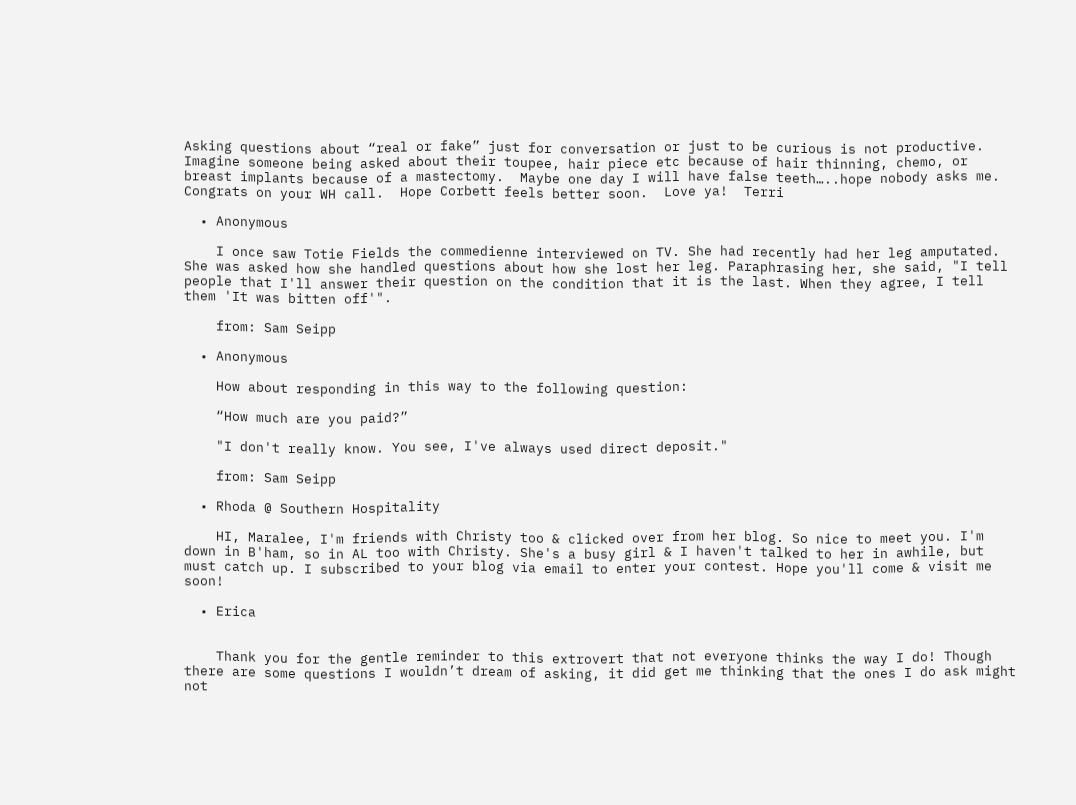Asking questions about “real or fake” just for conversation or just to be curious is not productive.  Imagine someone being asked about their toupee, hair piece etc because of hair thinning, chemo, or breast implants because of a mastectomy.  Maybe one day I will have false teeth…..hope nobody asks me.  Congrats on your WH call.  Hope Corbett feels better soon.  Love ya!  Terri

  • Anonymous

    I once saw Totie Fields the commedienne interviewed on TV. She had recently had her leg amputated. She was asked how she handled questions about how she lost her leg. Paraphrasing her, she said, "I tell people that I'll answer their question on the condition that it is the last. When they agree, I tell them 'It was bitten off'".

    from: Sam Seipp

  • Anonymous

    How about responding in this way to the following question:

    “How much are you paid?”

    "I don't really know. You see, I've always used direct deposit."

    from: Sam Seipp

  • Rhoda @ Southern Hospitality

    HI, Maralee, I'm friends with Christy too & clicked over from her blog. So nice to meet you. I'm down in B'ham, so in AL too with Christy. She's a busy girl & I haven't talked to her in awhile, but must catch up. I subscribed to your blog via email to enter your contest. Hope you'll come & visit me soon!

  • Erica


    Thank you for the gentle reminder to this extrovert that not everyone thinks the way I do! Though there are some questions I wouldn’t dream of asking, it did get me thinking that the ones I do ask might not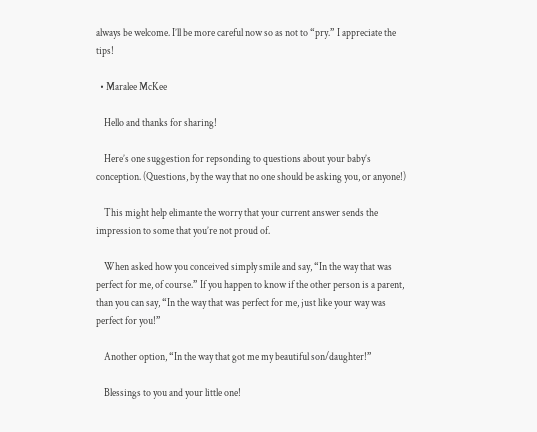always be welcome. I’ll be more careful now so as not to “pry.” I appreciate the tips!

  • Maralee McKee

    Hello and thanks for sharing!

    Here’s one suggestion for repsonding to questions about your baby’s conception. (Questions, by the way that no one should be asking you, or anyone!)

    This might help elimante the worry that your current answer sends the impression to some that you’re not proud of.

    When asked how you conceived simply smile and say, “In the way that was perfect for me, of course.” If you happen to know if the other person is a parent, than you can say, “In the way that was perfect for me, just like your way was perfect for you!”

    Another option, “In the way that got me my beautiful son/daughter!”

    Blessings to you and your little one!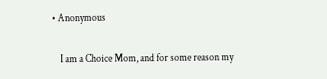• Anonymous

    I am a Choice Mom, and for some reason my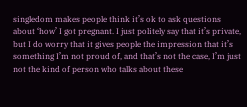singledom makes people think it’s ok to ask questions about ‘how’ I got pregnant. I just politely say that it’s private, but I do worry that it gives people the impression that it’s something I’m not proud of, and that’s not the case, I’m just not the kind of person who talks about these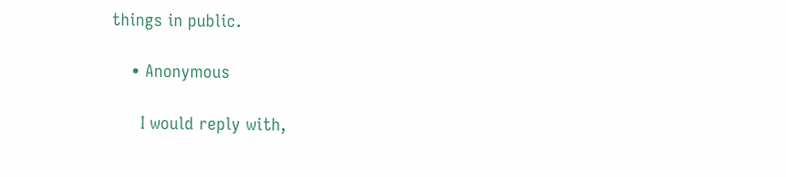things in public.

    • Anonymous

      I would reply with,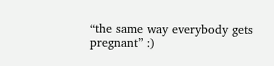“the same way everybody gets pregnant” :)